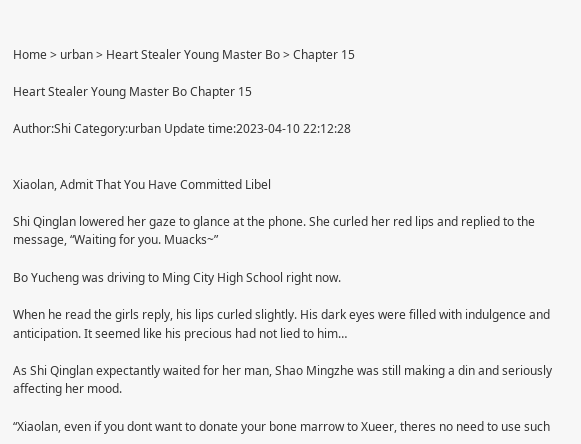Home > urban > Heart Stealer Young Master Bo > Chapter 15

Heart Stealer Young Master Bo Chapter 15

Author:Shi Category:urban Update time:2023-04-10 22:12:28


Xiaolan, Admit That You Have Committed Libel

Shi Qinglan lowered her gaze to glance at the phone. She curled her red lips and replied to the message, “Waiting for you. Muacks~”

Bo Yucheng was driving to Ming City High School right now.

When he read the girls reply, his lips curled slightly. His dark eyes were filled with indulgence and anticipation. It seemed like his precious had not lied to him…

As Shi Qinglan expectantly waited for her man, Shao Mingzhe was still making a din and seriously affecting her mood.

“Xiaolan, even if you dont want to donate your bone marrow to Xueer, theres no need to use such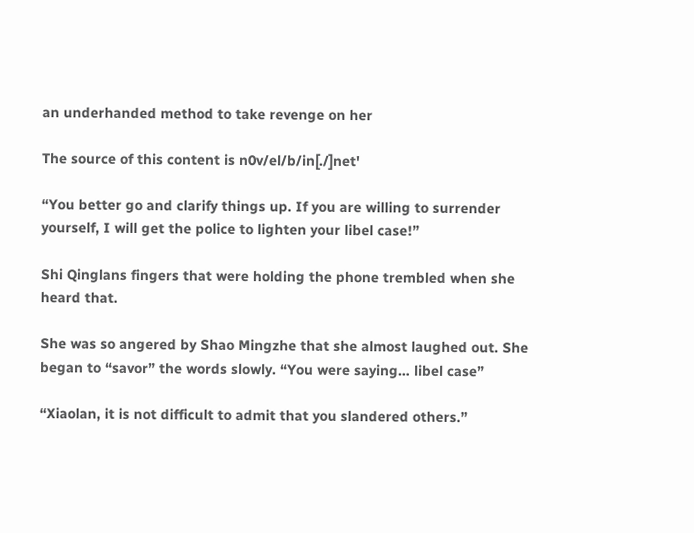an underhanded method to take revenge on her

The source of this content is n0v/el/b/in[./]net'

“You better go and clarify things up. If you are willing to surrender yourself, I will get the police to lighten your libel case!”

Shi Qinglans fingers that were holding the phone trembled when she heard that.

She was so angered by Shao Mingzhe that she almost laughed out. She began to “savor” the words slowly. “You were saying… libel case”

“Xiaolan, it is not difficult to admit that you slandered others.”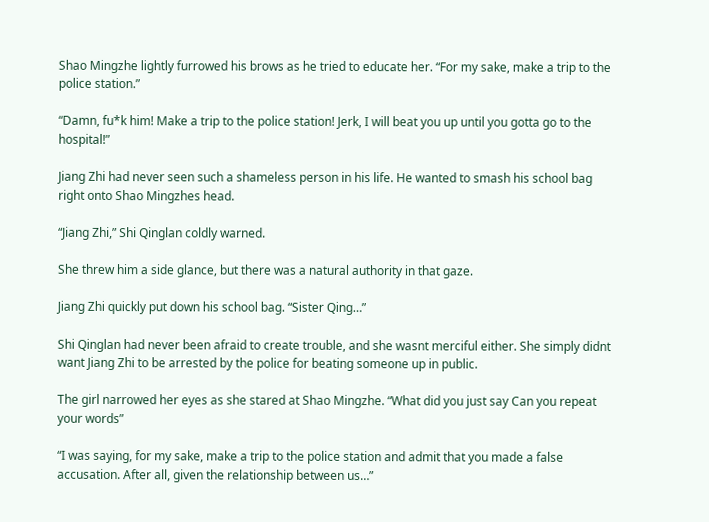Shao Mingzhe lightly furrowed his brows as he tried to educate her. “For my sake, make a trip to the police station.”

“Damn, fu*k him! Make a trip to the police station! Jerk, I will beat you up until you gotta go to the hospital!”

Jiang Zhi had never seen such a shameless person in his life. He wanted to smash his school bag right onto Shao Mingzhes head.

“Jiang Zhi,” Shi Qinglan coldly warned.

She threw him a side glance, but there was a natural authority in that gaze.

Jiang Zhi quickly put down his school bag. “Sister Qing…”

Shi Qinglan had never been afraid to create trouble, and she wasnt merciful either. She simply didnt want Jiang Zhi to be arrested by the police for beating someone up in public.

The girl narrowed her eyes as she stared at Shao Mingzhe. “What did you just say Can you repeat your words”

“I was saying, for my sake, make a trip to the police station and admit that you made a false accusation. After all, given the relationship between us…”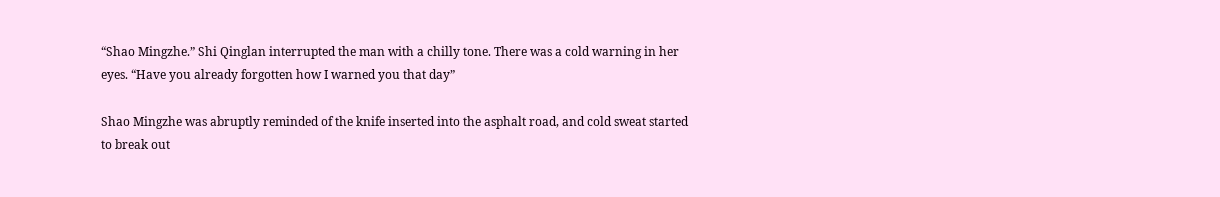“Shao Mingzhe.” Shi Qinglan interrupted the man with a chilly tone. There was a cold warning in her eyes. “Have you already forgotten how I warned you that day”

Shao Mingzhe was abruptly reminded of the knife inserted into the asphalt road, and cold sweat started to break out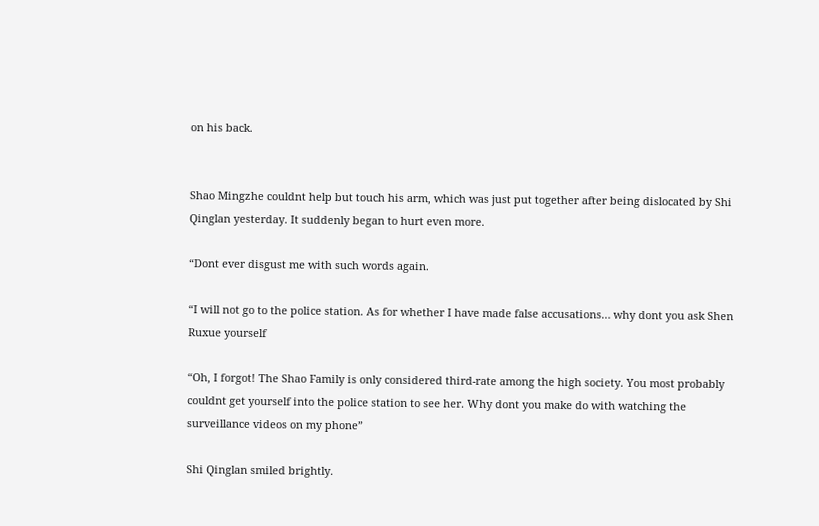on his back.


Shao Mingzhe couldnt help but touch his arm, which was just put together after being dislocated by Shi Qinglan yesterday. It suddenly began to hurt even more.

“Dont ever disgust me with such words again.

“I will not go to the police station. As for whether I have made false accusations… why dont you ask Shen Ruxue yourself

“Oh, I forgot! The Shao Family is only considered third-rate among the high society. You most probably couldnt get yourself into the police station to see her. Why dont you make do with watching the surveillance videos on my phone”

Shi Qinglan smiled brightly.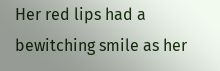Her red lips had a bewitching smile as her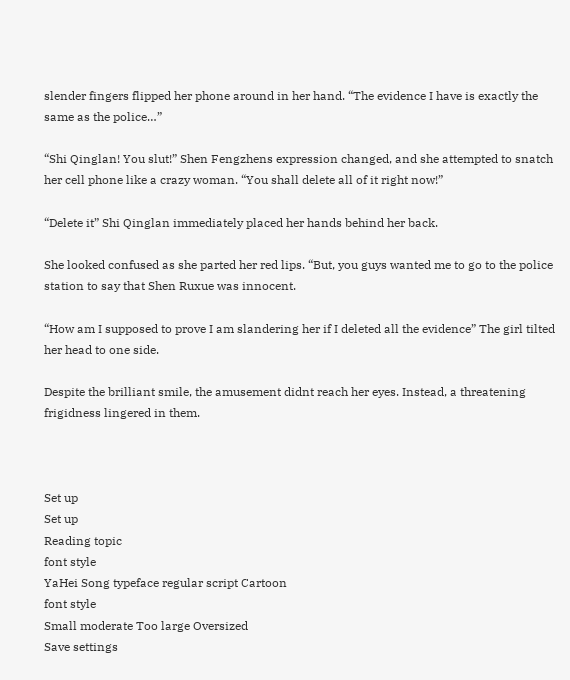slender fingers flipped her phone around in her hand. “The evidence I have is exactly the same as the police…”

“Shi Qinglan! You slut!” Shen Fengzhens expression changed, and she attempted to snatch her cell phone like a crazy woman. “You shall delete all of it right now!”

“Delete it” Shi Qinglan immediately placed her hands behind her back.

She looked confused as she parted her red lips. “But, you guys wanted me to go to the police station to say that Shen Ruxue was innocent.

“How am I supposed to prove I am slandering her if I deleted all the evidence” The girl tilted her head to one side.

Despite the brilliant smile, the amusement didnt reach her eyes. Instead, a threatening frigidness lingered in them.



Set up
Set up
Reading topic
font style
YaHei Song typeface regular script Cartoon
font style
Small moderate Too large Oversized
Save settings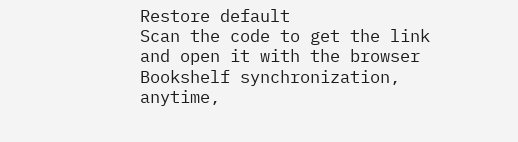Restore default
Scan the code to get the link and open it with the browser
Bookshelf synchronization, anytime,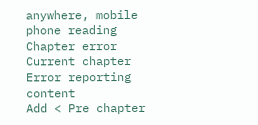anywhere, mobile phone reading
Chapter error
Current chapter
Error reporting content
Add < Pre chapter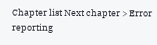Chapter list Next chapter > Error reporting